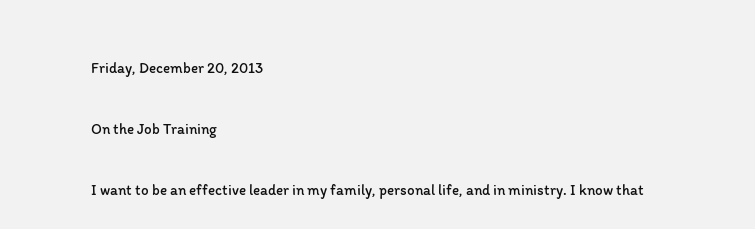Friday, December 20, 2013

On the Job Training

I want to be an effective leader in my family, personal life, and in ministry. I know that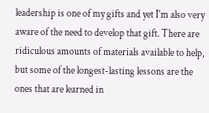leadership is one of my gifts and yet I'm also very aware of the need to develop that gift. There are ridiculous amounts of materials available to help, but some of the longest-lasting lessons are the ones that are learned in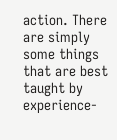action. There are simply some things that are best taught by experience-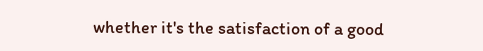whether it's the satisfaction of a good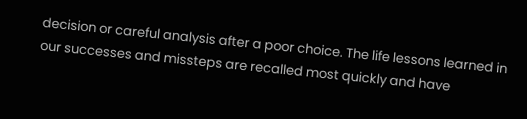decision or careful analysis after a poor choice. The life lessons learned in our successes and missteps are recalled most quickly and have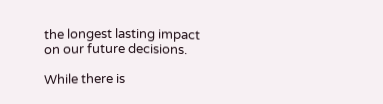the longest lasting impact on our future decisions.

While there is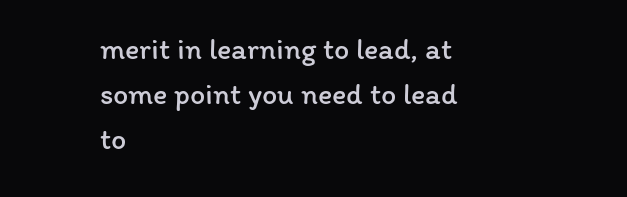merit in learning to lead, at some point you need to lead to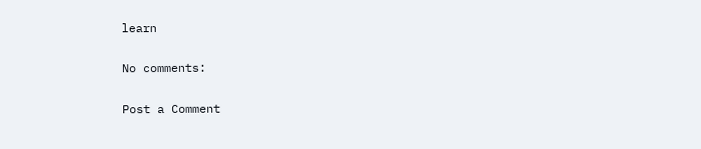learn

No comments:

Post a Comment